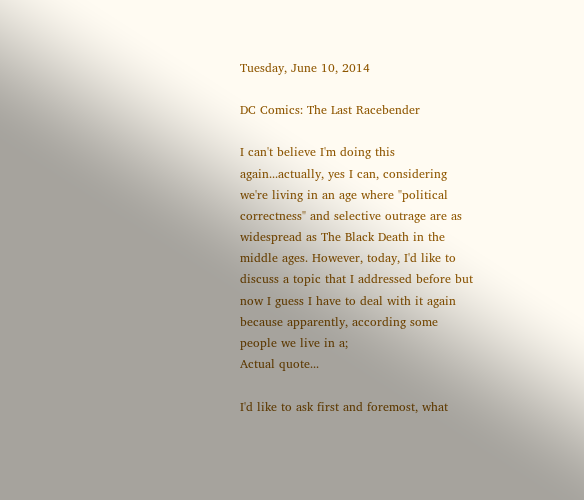Tuesday, June 10, 2014

DC Comics: The Last Racebender

I can't believe I'm doing this again...actually, yes I can, considering we're living in an age where "political correctness" and selective outrage are as widespread as The Black Death in the middle ages. However, today, I'd like to discuss a topic that I addressed before but now I guess I have to deal with it again because apparently, according some people we live in a;
Actual quote...

I'd like to ask first and foremost, what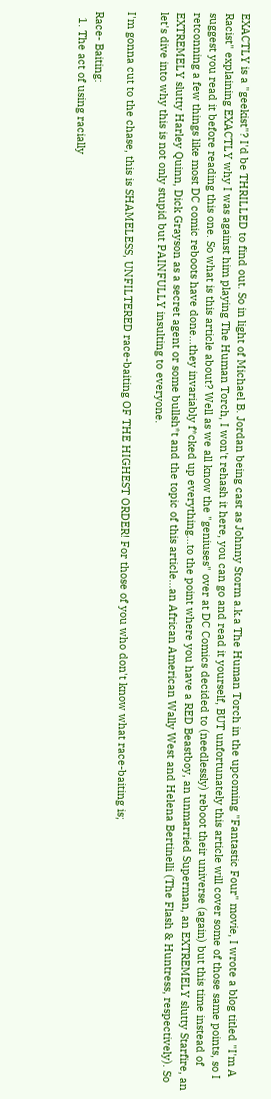EXACTLY is a "geekist"? I'd be THRILLED to find out. So in light of Michael B. Jordan being cast as Johnny Storm a.k.a The Human Torch in the upcoming "Fantastic Four" movie, I wrote a blog titled "I'm A Racist" explaining EXACTLY why I was against him playing The Human Torch, I won't rehash it here, you can go and read it yourself, BUT unfortunately this article will cover some of those same points, so I suggest you read it before reading this one. So what is this article about? Well as we all know the "geniuses" over at DC Comics decided to (needlessly) reboot their universe (again) but this time instead of retconning a few things like most DC comic reboots have done...they invariably f*cked up everything...to the point where you have a RED Beastboy, an unmarried Superman, an EXTREMELY slutty Starfire, an EXTREMELY slutty Harley Quinn, Dick Grayson as a secret agent or some bullsh*t and the topic of this article...an African American Wally West and Helena Bertinelli (The Flash & Huntress, respectively). So let's dive into why this is not only stupid but PAINFULLY insulting to everyone.

I'm gonna cut to the chase, this is SHAMELESS, UNFILTERED race-baiting OF THE HIGHEST ORDER! For those of you who don't know what race-baiting is;

Race- Baiting:
  1. The act of using racially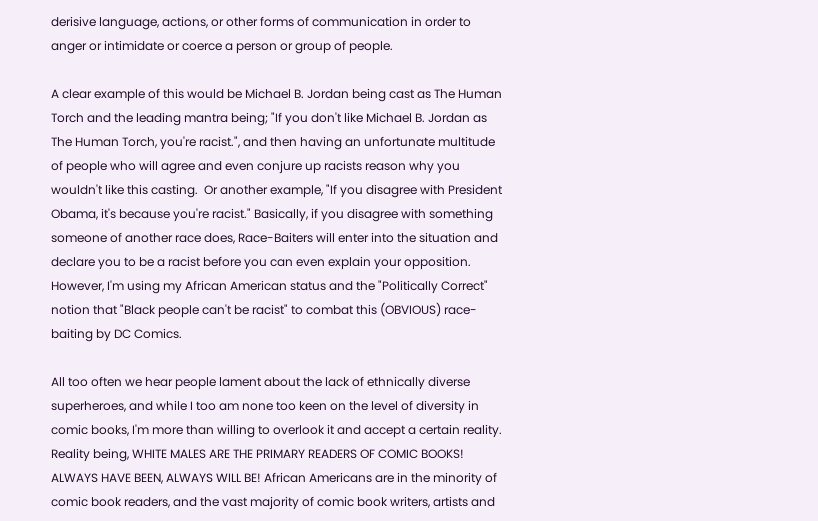derisive language, actions, or other forms of communication in order to anger or intimidate or coerce a person or group of people.

A clear example of this would be Michael B. Jordan being cast as The Human Torch and the leading mantra being; "If you don't like Michael B. Jordan as The Human Torch, you're racist.", and then having an unfortunate multitude of people who will agree and even conjure up racists reason why you wouldn't like this casting.  Or another example, "If you disagree with President Obama, it's because you're racist." Basically, if you disagree with something someone of another race does, Race-Baiters will enter into the situation and declare you to be a racist before you can even explain your opposition. However, I'm using my African American status and the "Politically Correct" notion that "Black people can't be racist" to combat this (OBVIOUS) race-baiting by DC Comics.

All too often we hear people lament about the lack of ethnically diverse superheroes, and while I too am none too keen on the level of diversity in comic books, I'm more than willing to overlook it and accept a certain reality. Reality being, WHITE MALES ARE THE PRIMARY READERS OF COMIC BOOKS! ALWAYS HAVE BEEN, ALWAYS WILL BE! African Americans are in the minority of comic book readers, and the vast majority of comic book writers, artists and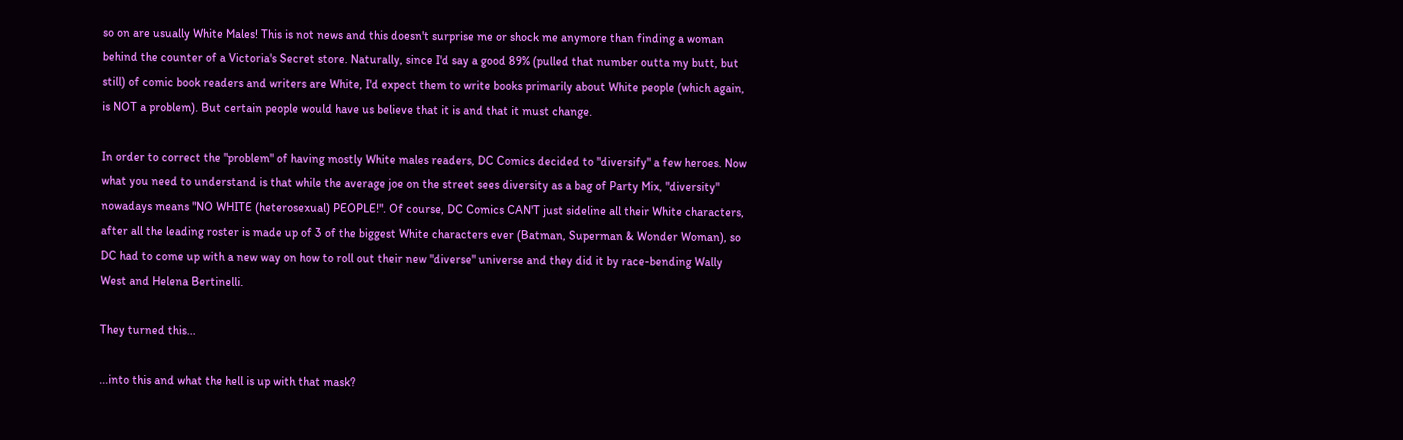so on are usually White Males! This is not news and this doesn't surprise me or shock me anymore than finding a woman behind the counter of a Victoria's Secret store. Naturally, since I'd say a good 89% (pulled that number outta my butt, but still) of comic book readers and writers are White, I'd expect them to write books primarily about White people (which again, is NOT a problem). But certain people would have us believe that it is and that it must change.

In order to correct the "problem" of having mostly White males readers, DC Comics decided to "diversify" a few heroes. Now what you need to understand is that while the average joe on the street sees diversity as a bag of Party Mix, "diversity" nowadays means "NO WHITE (heterosexual) PEOPLE!". Of course, DC Comics CAN'T just sideline all their White characters, after all the leading roster is made up of 3 of the biggest White characters ever (Batman, Superman & Wonder Woman), so DC had to come up with a new way on how to roll out their new "diverse" universe and they did it by race-bending Wally West and Helena Bertinelli.

They turned this...

...into this and what the hell is up with that mask?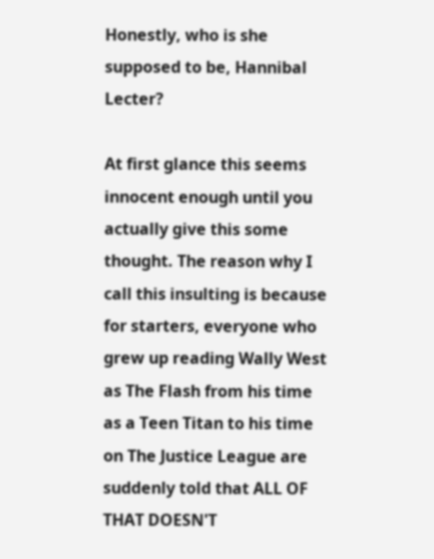Honestly, who is she supposed to be, Hannibal Lecter?

At first glance this seems innocent enough until you actually give this some thought. The reason why I call this insulting is because for starters, everyone who grew up reading Wally West as The Flash from his time as a Teen Titan to his time on The Justice League are suddenly told that ALL OF THAT DOESN'T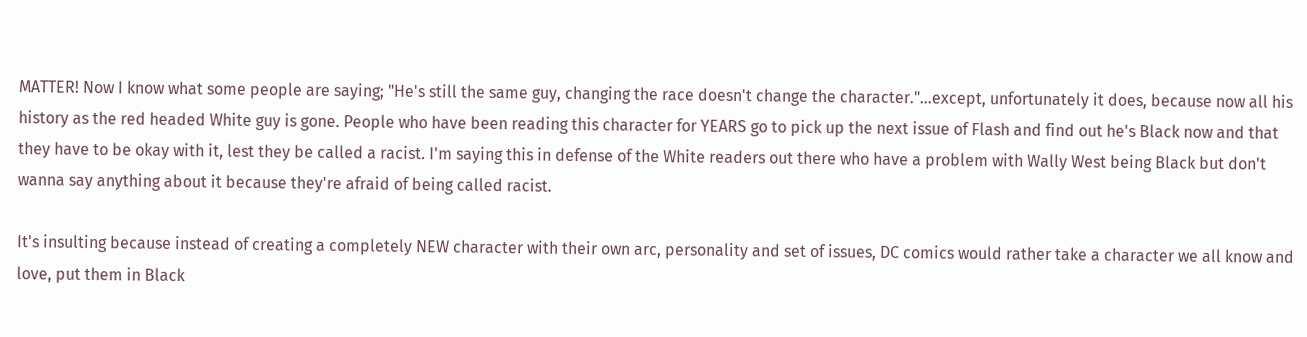MATTER! Now I know what some people are saying; "He's still the same guy, changing the race doesn't change the character."...except, unfortunately it does, because now all his history as the red headed White guy is gone. People who have been reading this character for YEARS go to pick up the next issue of Flash and find out he's Black now and that they have to be okay with it, lest they be called a racist. I'm saying this in defense of the White readers out there who have a problem with Wally West being Black but don't wanna say anything about it because they're afraid of being called racist.

It's insulting because instead of creating a completely NEW character with their own arc, personality and set of issues, DC comics would rather take a character we all know and love, put them in Black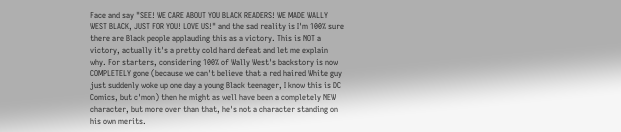Face and say "SEE! WE CARE ABOUT YOU BLACK READERS! WE MADE WALLY WEST BLACK, JUST FOR YOU! LOVE US!" and the sad reality is I'm 100% sure there are Black people applauding this as a victory. This is NOT a victory, actually it's a pretty cold hard defeat and let me explain why. For starters, considering 100% of Wally West's backstory is now COMPLETELY gone (because we can't believe that a red haired White guy just suddenly woke up one day a young Black teenager, I know this is DC Comics, but c'mon) then he might as well have been a completely NEW character, but more over than that, he's not a character standing on his own merits.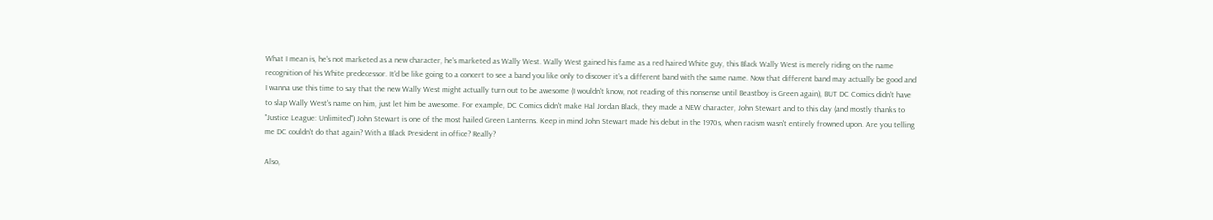What I mean is, he's not marketed as a new character, he's marketed as Wally West. Wally West gained his fame as a red haired White guy, this Black Wally West is merely riding on the name recognition of his White predecessor. It'd be like going to a concert to see a band you like only to discover it's a different band with the same name. Now that different band may actually be good and I wanna use this time to say that the new Wally West might actually turn out to be awesome (I wouldn't know, not reading of this nonsense until Beastboy is Green again), BUT DC Comics didn't have to slap Wally West's name on him, just let him be awesome. For example, DC Comics didn't make Hal Jordan Black, they made a NEW character, John Stewart and to this day (and mostly thanks to "Justice League: Unlimited") John Stewart is one of the most hailed Green Lanterns. Keep in mind John Stewart made his debut in the 1970s, when racism wasn't entirely frowned upon. Are you telling me DC couldn't do that again? With a Black President in office? Really?

Also,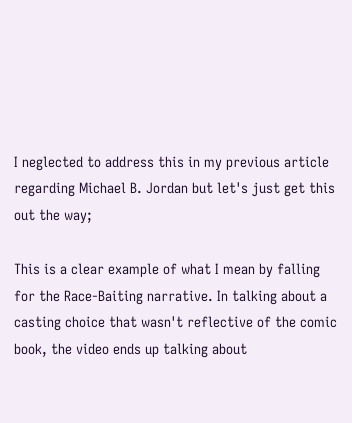I neglected to address this in my previous article regarding Michael B. Jordan but let's just get this out the way;

This is a clear example of what I mean by falling for the Race-Baiting narrative. In talking about a casting choice that wasn't reflective of the comic book, the video ends up talking about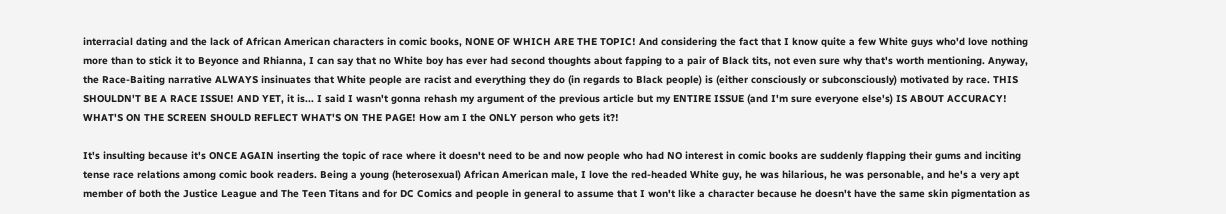interracial dating and the lack of African American characters in comic books, NONE OF WHICH ARE THE TOPIC! And considering the fact that I know quite a few White guys who'd love nothing more than to stick it to Beyonce and Rhianna, I can say that no White boy has ever had second thoughts about fapping to a pair of Black tits, not even sure why that's worth mentioning. Anyway, the Race-Baiting narrative ALWAYS insinuates that White people are racist and everything they do (in regards to Black people) is (either consciously or subconsciously) motivated by race. THIS SHOULDN'T BE A RACE ISSUE! AND YET, it is... I said I wasn't gonna rehash my argument of the previous article but my ENTIRE ISSUE (and I'm sure everyone else's) IS ABOUT ACCURACY! WHAT'S ON THE SCREEN SHOULD REFLECT WHAT'S ON THE PAGE! How am I the ONLY person who gets it?!

It's insulting because it's ONCE AGAIN inserting the topic of race where it doesn't need to be and now people who had NO interest in comic books are suddenly flapping their gums and inciting tense race relations among comic book readers. Being a young (heterosexual) African American male, I love the red-headed White guy, he was hilarious, he was personable, and he's a very apt member of both the Justice League and The Teen Titans and for DC Comics and people in general to assume that I won't like a character because he doesn't have the same skin pigmentation as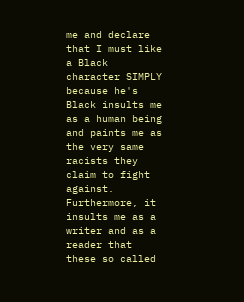me and declare that I must like a Black character SIMPLY because he's Black insults me as a human being and paints me as the very same racists they claim to fight against. Furthermore, it insults me as a writer and as a reader that these so called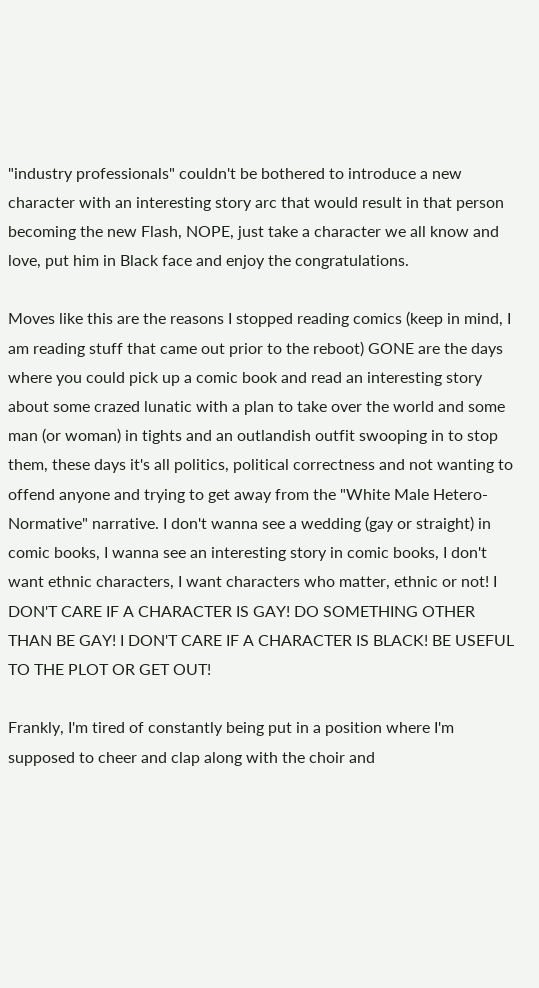"industry professionals" couldn't be bothered to introduce a new character with an interesting story arc that would result in that person becoming the new Flash, NOPE, just take a character we all know and love, put him in Black face and enjoy the congratulations.

Moves like this are the reasons I stopped reading comics (keep in mind, I am reading stuff that came out prior to the reboot) GONE are the days where you could pick up a comic book and read an interesting story about some crazed lunatic with a plan to take over the world and some man (or woman) in tights and an outlandish outfit swooping in to stop them, these days it's all politics, political correctness and not wanting to offend anyone and trying to get away from the "White Male Hetero-Normative" narrative. I don't wanna see a wedding (gay or straight) in comic books, I wanna see an interesting story in comic books, I don't want ethnic characters, I want characters who matter, ethnic or not! I DON'T CARE IF A CHARACTER IS GAY! DO SOMETHING OTHER THAN BE GAY! I DON'T CARE IF A CHARACTER IS BLACK! BE USEFUL TO THE PLOT OR GET OUT!

Frankly, I'm tired of constantly being put in a position where I'm supposed to cheer and clap along with the choir and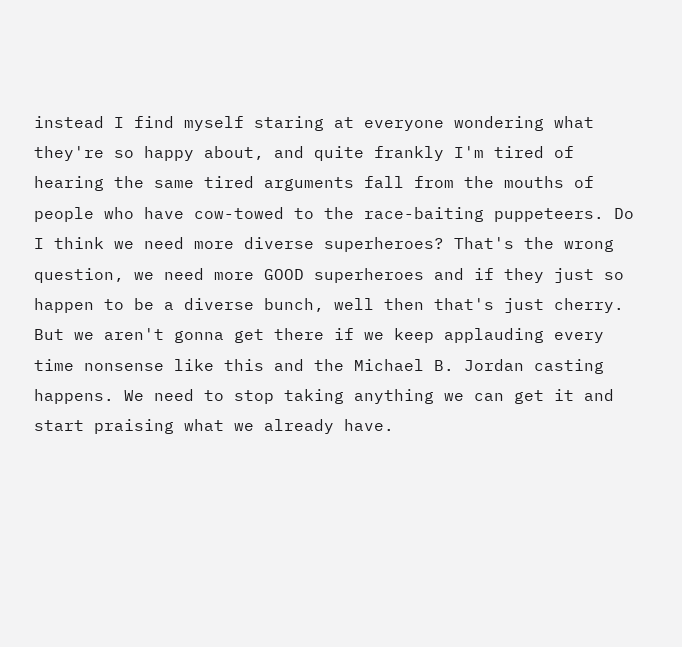instead I find myself staring at everyone wondering what they're so happy about, and quite frankly I'm tired of hearing the same tired arguments fall from the mouths of people who have cow-towed to the race-baiting puppeteers. Do I think we need more diverse superheroes? That's the wrong question, we need more GOOD superheroes and if they just so happen to be a diverse bunch, well then that's just cherry. But we aren't gonna get there if we keep applauding every time nonsense like this and the Michael B. Jordan casting happens. We need to stop taking anything we can get it and start praising what we already have.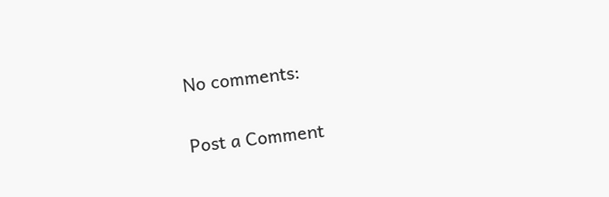No comments:

Post a Comment